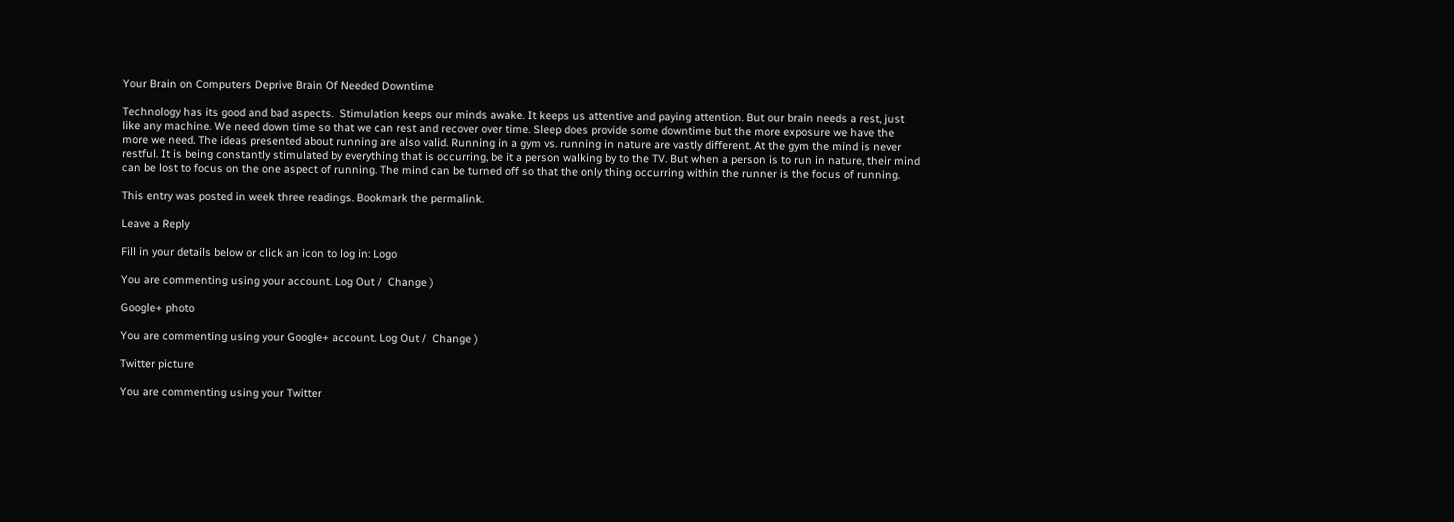Your Brain on Computers Deprive Brain Of Needed Downtime

Technology has its good and bad aspects.  Stimulation keeps our minds awake. It keeps us attentive and paying attention. But our brain needs a rest, just like any machine. We need down time so that we can rest and recover over time. Sleep does provide some downtime but the more exposure we have the more we need. The ideas presented about running are also valid. Running in a gym vs. running in nature are vastly different. At the gym the mind is never restful. It is being constantly stimulated by everything that is occurring, be it a person walking by to the TV. But when a person is to run in nature, their mind can be lost to focus on the one aspect of running. The mind can be turned off so that the only thing occurring within the runner is the focus of running.

This entry was posted in week three readings. Bookmark the permalink.

Leave a Reply

Fill in your details below or click an icon to log in: Logo

You are commenting using your account. Log Out /  Change )

Google+ photo

You are commenting using your Google+ account. Log Out /  Change )

Twitter picture

You are commenting using your Twitter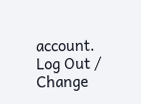account. Log Out /  Change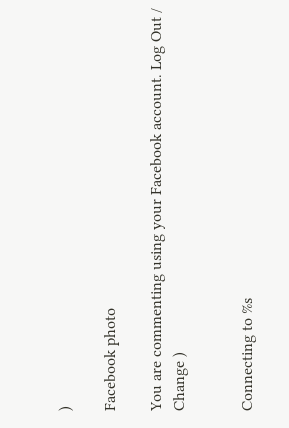)

Facebook photo

You are commenting using your Facebook account. Log Out /  Change )


Connecting to %s